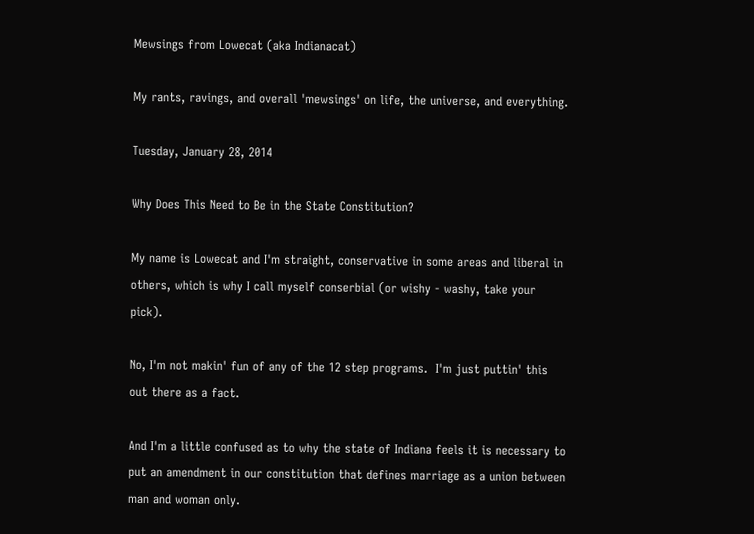Mewsings from Lowecat (aka Indianacat)

My rants, ravings, and overall 'mewsings' on life, the universe, and everything.

Tuesday, January 28, 2014

Why Does This Need to Be in the State Constitution?

My name is Lowecat and I'm straight, conservative in some areas and liberal in others, which is why I call myself conserbial (or wishy - washy, take your pick).

No, I'm not makin' fun of any of the 12 step programs.  I'm just puttin' this out there as a fact.

And I'm a little confused as to why the state of Indiana feels it is necessary to put an amendment in our constitution that defines marriage as a union between man and woman only.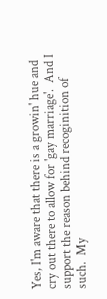Yes, I'm aware that there is a growin' hue and cry out there to allow for 'gay marriage'.  And I support the reason behind recoginition of such.  My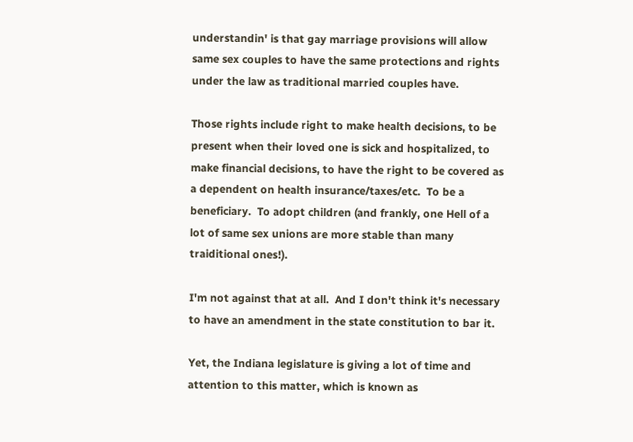understandin' is that gay marriage provisions will allow same sex couples to have the same protections and rights under the law as traditional married couples have.

Those rights include right to make health decisions, to be present when their loved one is sick and hospitalized, to make financial decisions, to have the right to be covered as a dependent on health insurance/taxes/etc.  To be a beneficiary.  To adopt children (and frankly, one Hell of a lot of same sex unions are more stable than many traiditional ones!).

I'm not against that at all.  And I don't think it's necessary to have an amendment in the state constitution to bar it.

Yet, the Indiana legislature is giving a lot of time and attention to this matter, which is known as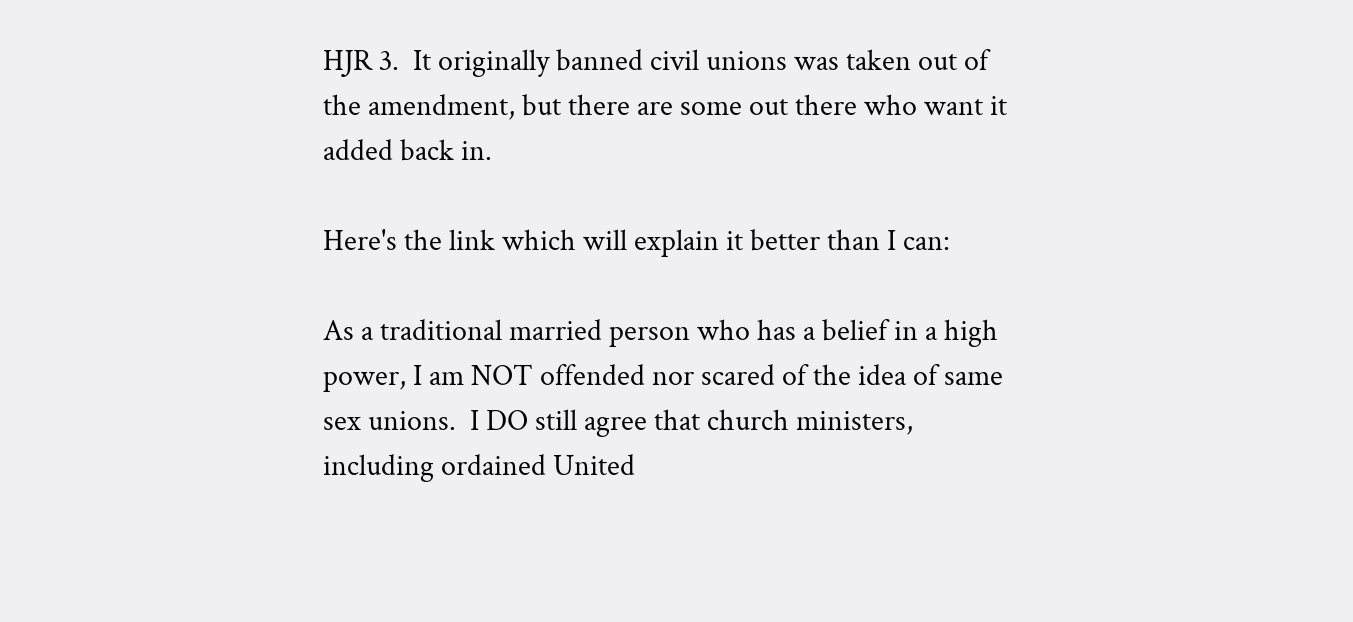HJR 3.  It originally banned civil unions was taken out of the amendment, but there are some out there who want it added back in.

Here's the link which will explain it better than I can:

As a traditional married person who has a belief in a high power, I am NOT offended nor scared of the idea of same sex unions.  I DO still agree that church ministers, including ordained United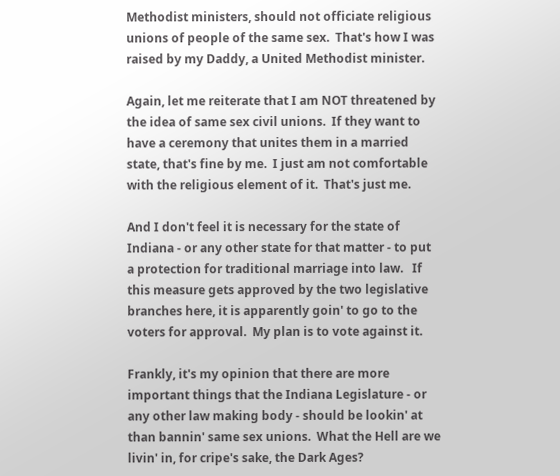Methodist ministers, should not officiate religious unions of people of the same sex.  That's how I was raised by my Daddy, a United Methodist minister.

Again, let me reiterate that I am NOT threatened by the idea of same sex civil unions.  If they want to have a ceremony that unites them in a married state, that's fine by me.  I just am not comfortable with the religious element of it.  That's just me.

And I don't feel it is necessary for the state of Indiana - or any other state for that matter - to put a protection for traditional marriage into law.   If this measure gets approved by the two legislative branches here, it is apparently goin' to go to the voters for approval.  My plan is to vote against it.

Frankly, it's my opinion that there are more important things that the Indiana Legislature - or any other law making body - should be lookin' at than bannin' same sex unions.  What the Hell are we livin' in, for cripe's sake, the Dark Ages?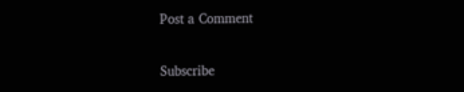Post a Comment

Subscribe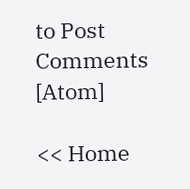to Post Comments [Atom]

<< Home